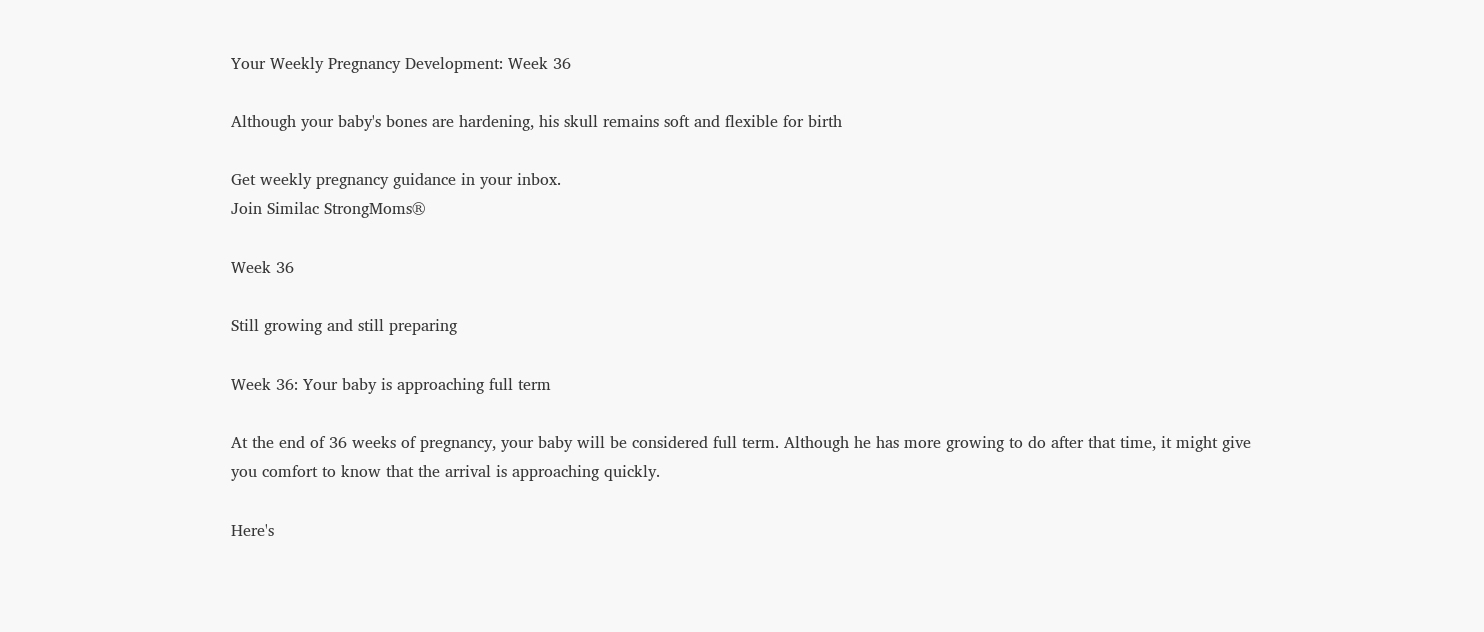Your Weekly Pregnancy Development: Week 36

Although your baby's bones are hardening, his skull remains soft and flexible for birth

Get weekly pregnancy guidance in your inbox.
Join Similac StrongMoms®

Week 36

Still growing and still preparing

Week 36: Your baby is approaching full term

At the end of 36 weeks of pregnancy, your baby will be considered full term. Although he has more growing to do after that time, it might give you comfort to know that the arrival is approaching quickly.

Here's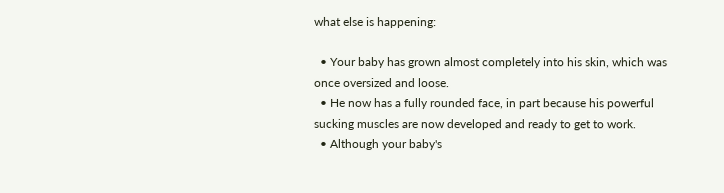what else is happening:

  • Your baby has grown almost completely into his skin, which was once oversized and loose.
  • He now has a fully rounded face, in part because his powerful sucking muscles are now developed and ready to get to work.
  • Although your baby's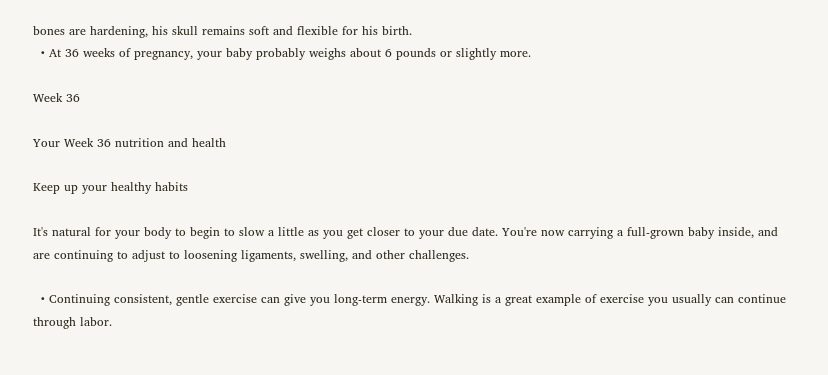bones are hardening, his skull remains soft and flexible for his birth.
  • At 36 weeks of pregnancy, your baby probably weighs about 6 pounds or slightly more.

Week 36

Your Week 36 nutrition and health

Keep up your healthy habits

It's natural for your body to begin to slow a little as you get closer to your due date. You're now carrying a full-grown baby inside, and are continuing to adjust to loosening ligaments, swelling, and other challenges.

  • Continuing consistent, gentle exercise can give you long-term energy. Walking is a great example of exercise you usually can continue through labor.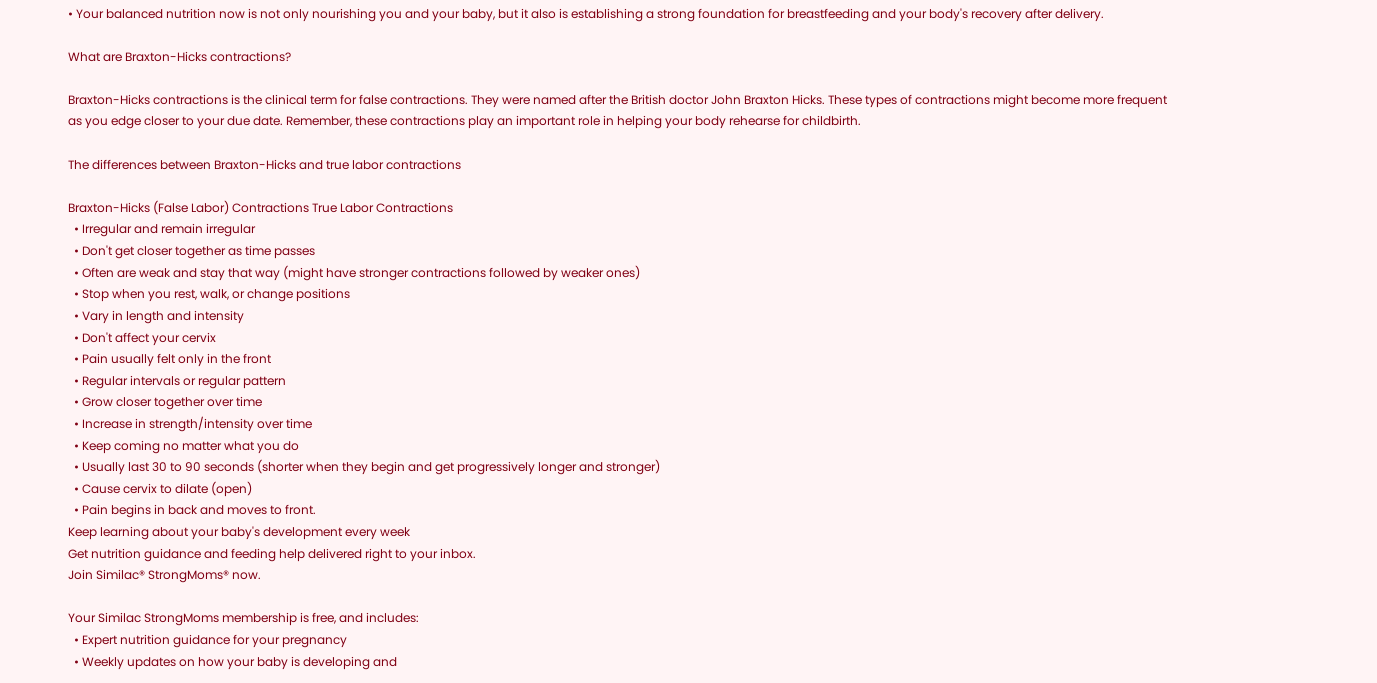• Your balanced nutrition now is not only nourishing you and your baby, but it also is establishing a strong foundation for breastfeeding and your body's recovery after delivery.

What are Braxton-Hicks contractions?

Braxton-Hicks contractions is the clinical term for false contractions. They were named after the British doctor John Braxton Hicks. These types of contractions might become more frequent as you edge closer to your due date. Remember, these contractions play an important role in helping your body rehearse for childbirth.

The differences between Braxton-Hicks and true labor contractions

Braxton-Hicks (False Labor) Contractions True Labor Contractions
  • Irregular and remain irregular
  • Don't get closer together as time passes
  • Often are weak and stay that way (might have stronger contractions followed by weaker ones)
  • Stop when you rest, walk, or change positions
  • Vary in length and intensity
  • Don't affect your cervix
  • Pain usually felt only in the front
  • Regular intervals or regular pattern
  • Grow closer together over time
  • Increase in strength/intensity over time
  • Keep coming no matter what you do
  • Usually last 30 to 90 seconds (shorter when they begin and get progressively longer and stronger)
  • Cause cervix to dilate (open)
  • Pain begins in back and moves to front.
Keep learning about your baby's development every week
Get nutrition guidance and feeding help delivered right to your inbox.
Join Similac® StrongMoms® now.

Your Similac StrongMoms membership is free, and includes:
  • Expert nutrition guidance for your pregnancy
  • Weekly updates on how your baby is developing and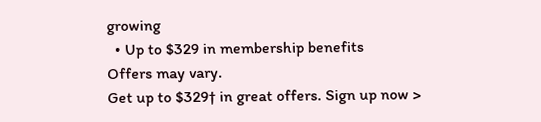growing
  • Up to $329 in membership benefits
Offers may vary.
Get up to $329† in great offers. Sign up now >